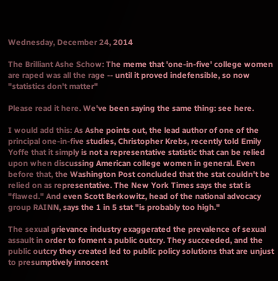Wednesday, December 24, 2014

The Brilliant Ashe Schow: The meme that 'one-in-five' college women are raped was all the rage -- until it proved indefensible, so now "statistics don't matter"

Please read it here. We've been saying the same thing: see here.

I would add this: As Ashe points out, the lead author of one of the principal one-in-five studies, Christopher Krebs, recently told Emily Yoffe that it simply is not a representative statistic that can be relied upon when discussing American college women in general. Even before that, the Washington Post concluded that the stat couldn't be relied on as representative. The New York Times says the stat is "flawed." And even Scott Berkowitz, head of the national advocacy group RAINN, says the 1 in 5 stat "is probably too high."

The sexual grievance industry exaggerated the prevalence of sexual assault in order to foment a public outcry. They succeeded, and the public outcry they created led to public policy solutions that are unjust to presumptively innocent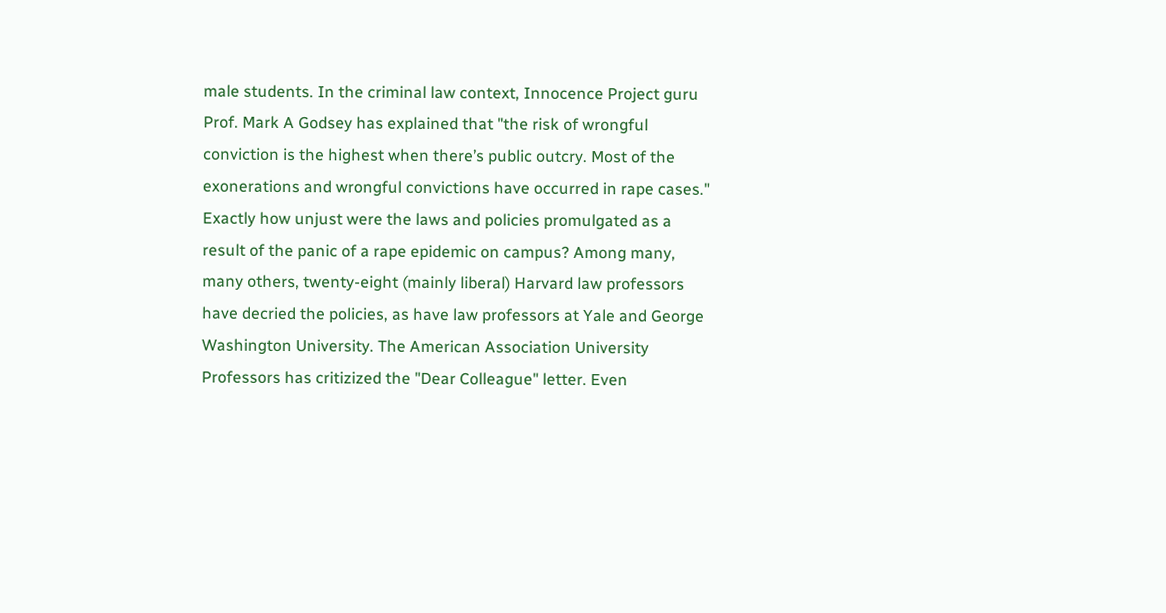male students. In the criminal law context, Innocence Project guru Prof. Mark A Godsey has explained that "the risk of wrongful conviction is the highest when there’s public outcry. Most of the exonerations and wrongful convictions have occurred in rape cases."  Exactly how unjust were the laws and policies promulgated as a result of the panic of a rape epidemic on campus? Among many, many others, twenty-eight (mainly liberal) Harvard law professors have decried the policies, as have law professors at Yale and George Washington University. The American Association University Professors has critizized the "Dear Colleague" letter. Even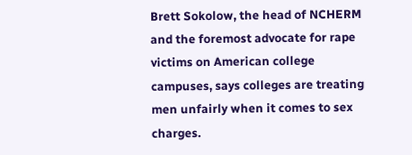Brett Sokolow, the head of NCHERM and the foremost advocate for rape victims on American college campuses, says colleges are treating men unfairly when it comes to sex charges.